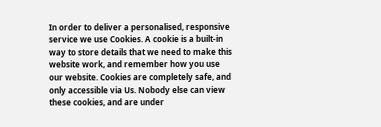In order to deliver a personalised, responsive service we use Cookies. A cookie is a built-in way to store details that we need to make this website work, and remember how you use our website. Cookies are completely safe, and only accessible via Us. Nobody else can view these cookies, and are under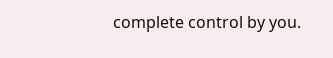complete control by you.